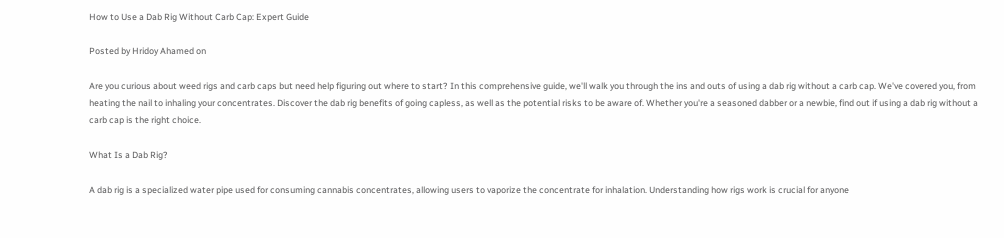How to Use a Dab Rig Without Carb Cap: Expert Guide

Posted by Hridoy Ahamed on

Are you curious about weed rigs and carb caps but need help figuring out where to start? In this comprehensive guide, we'll walk you through the ins and outs of using a dab rig without a carb cap. We've covered you, from heating the nail to inhaling your concentrates. Discover the dab rig benefits of going capless, as well as the potential risks to be aware of. Whether you're a seasoned dabber or a newbie, find out if using a dab rig without a carb cap is the right choice.

What Is a Dab Rig?

A dab rig is a specialized water pipe used for consuming cannabis concentrates, allowing users to vaporize the concentrate for inhalation. Understanding how rigs work is crucial for anyone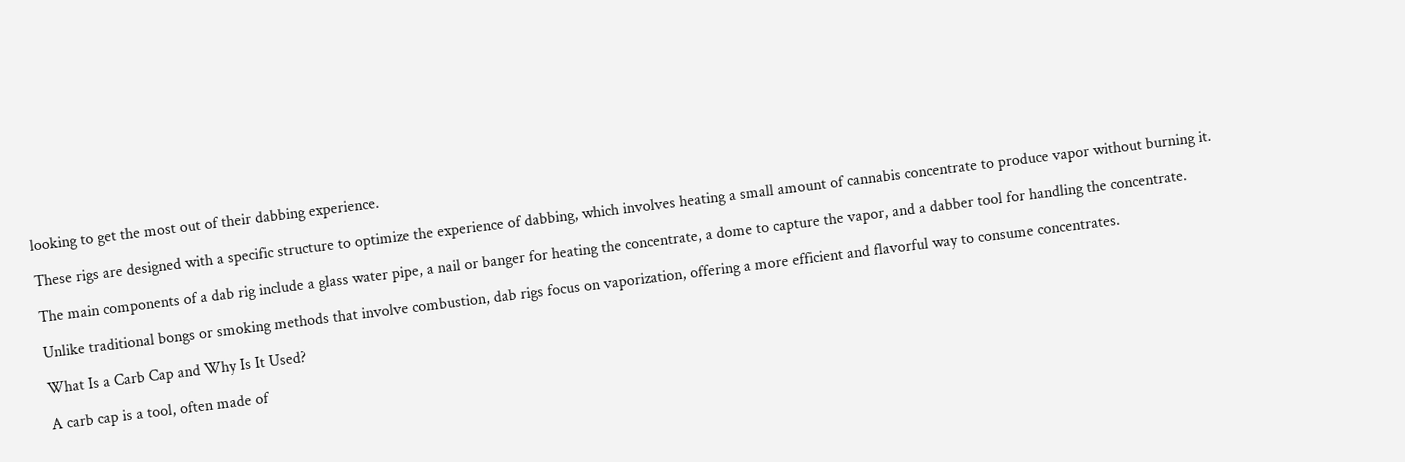looking to get the most out of their dabbing experience.

These rigs are designed with a specific structure to optimize the experience of dabbing, which involves heating a small amount of cannabis concentrate to produce vapor without burning it.

The main components of a dab rig include a glass water pipe, a nail or banger for heating the concentrate, a dome to capture the vapor, and a dabber tool for handling the concentrate.

Unlike traditional bongs or smoking methods that involve combustion, dab rigs focus on vaporization, offering a more efficient and flavorful way to consume concentrates.

What Is a Carb Cap and Why Is It Used?

A carb cap is a tool, often made of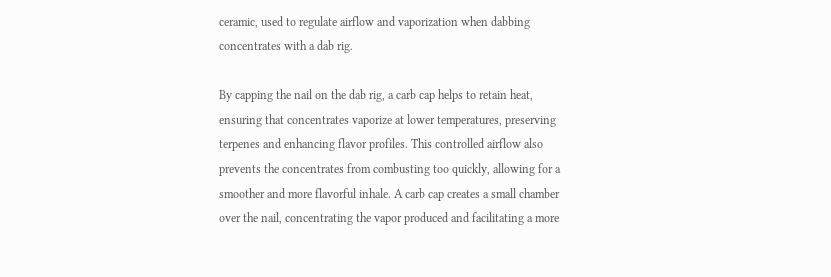ceramic, used to regulate airflow and vaporization when dabbing concentrates with a dab rig.

By capping the nail on the dab rig, a carb cap helps to retain heat, ensuring that concentrates vaporize at lower temperatures, preserving terpenes and enhancing flavor profiles. This controlled airflow also prevents the concentrates from combusting too quickly, allowing for a smoother and more flavorful inhale. A carb cap creates a small chamber over the nail, concentrating the vapor produced and facilitating a more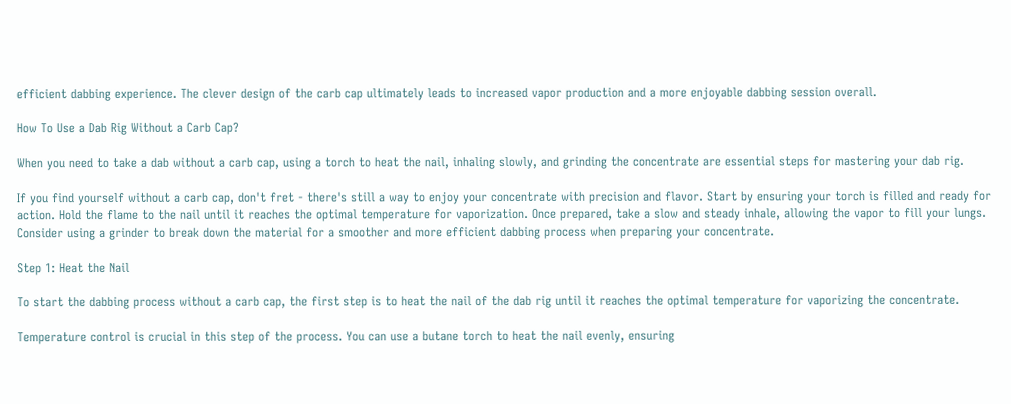efficient dabbing experience. The clever design of the carb cap ultimately leads to increased vapor production and a more enjoyable dabbing session overall.

How To Use a Dab Rig Without a Carb Cap?

When you need to take a dab without a carb cap, using a torch to heat the nail, inhaling slowly, and grinding the concentrate are essential steps for mastering your dab rig.

If you find yourself without a carb cap, don't fret - there's still a way to enjoy your concentrate with precision and flavor. Start by ensuring your torch is filled and ready for action. Hold the flame to the nail until it reaches the optimal temperature for vaporization. Once prepared, take a slow and steady inhale, allowing the vapor to fill your lungs. Consider using a grinder to break down the material for a smoother and more efficient dabbing process when preparing your concentrate.

Step 1: Heat the Nail

To start the dabbing process without a carb cap, the first step is to heat the nail of the dab rig until it reaches the optimal temperature for vaporizing the concentrate.

Temperature control is crucial in this step of the process. You can use a butane torch to heat the nail evenly, ensuring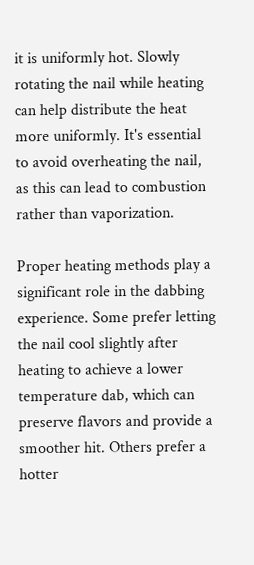it is uniformly hot. Slowly rotating the nail while heating can help distribute the heat more uniformly. It's essential to avoid overheating the nail, as this can lead to combustion rather than vaporization.

Proper heating methods play a significant role in the dabbing experience. Some prefer letting the nail cool slightly after heating to achieve a lower temperature dab, which can preserve flavors and provide a smoother hit. Others prefer a hotter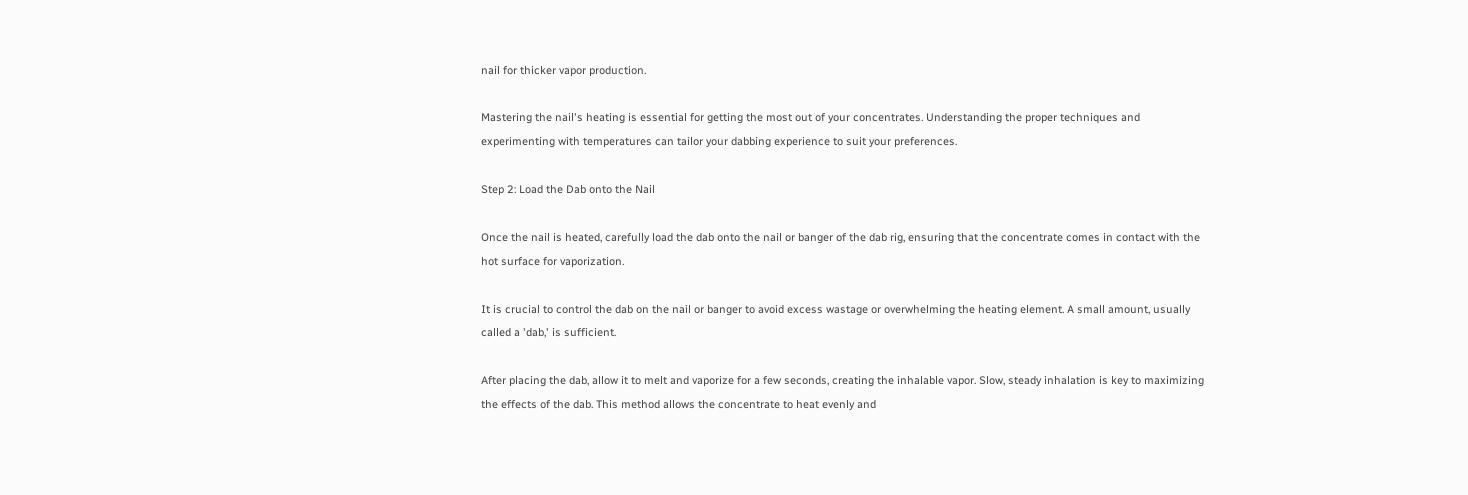nail for thicker vapor production.

Mastering the nail's heating is essential for getting the most out of your concentrates. Understanding the proper techniques and experimenting with temperatures can tailor your dabbing experience to suit your preferences.

Step 2: Load the Dab onto the Nail

Once the nail is heated, carefully load the dab onto the nail or banger of the dab rig, ensuring that the concentrate comes in contact with the hot surface for vaporization.

It is crucial to control the dab on the nail or banger to avoid excess wastage or overwhelming the heating element. A small amount, usually called a 'dab,' is sufficient.

After placing the dab, allow it to melt and vaporize for a few seconds, creating the inhalable vapor. Slow, steady inhalation is key to maximizing the effects of the dab. This method allows the concentrate to heat evenly and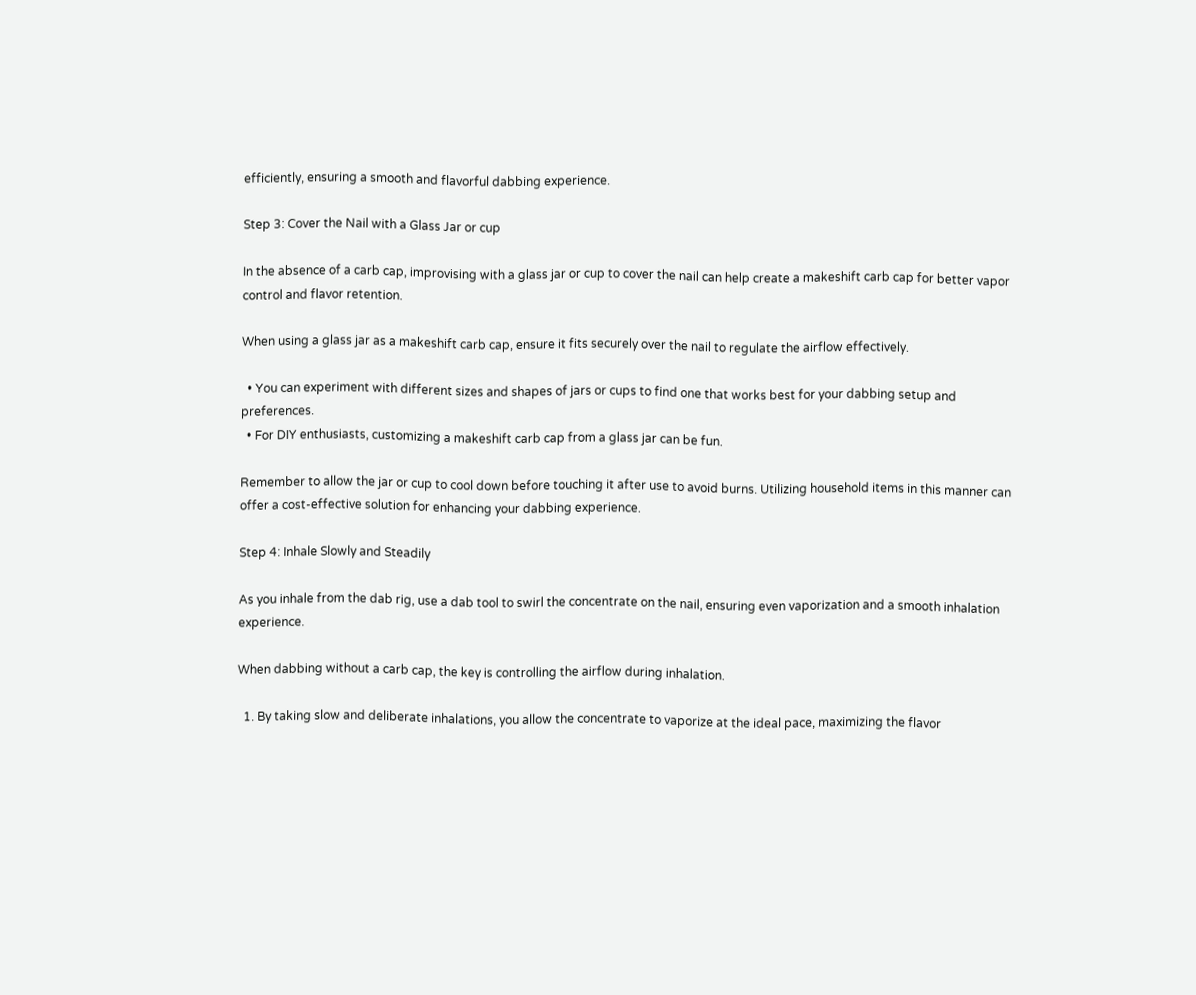efficiently, ensuring a smooth and flavorful dabbing experience.

Step 3: Cover the Nail with a Glass Jar or cup

In the absence of a carb cap, improvising with a glass jar or cup to cover the nail can help create a makeshift carb cap for better vapor control and flavor retention.

When using a glass jar as a makeshift carb cap, ensure it fits securely over the nail to regulate the airflow effectively.

  • You can experiment with different sizes and shapes of jars or cups to find one that works best for your dabbing setup and preferences.
  • For DIY enthusiasts, customizing a makeshift carb cap from a glass jar can be fun.

Remember to allow the jar or cup to cool down before touching it after use to avoid burns. Utilizing household items in this manner can offer a cost-effective solution for enhancing your dabbing experience.

Step 4: Inhale Slowly and Steadily

As you inhale from the dab rig, use a dab tool to swirl the concentrate on the nail, ensuring even vaporization and a smooth inhalation experience.

When dabbing without a carb cap, the key is controlling the airflow during inhalation.

  1. By taking slow and deliberate inhalations, you allow the concentrate to vaporize at the ideal pace, maximizing the flavor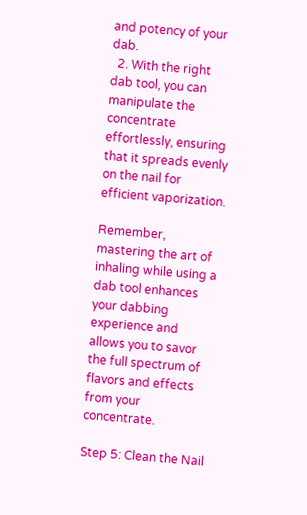and potency of your dab.
  2. With the right dab tool, you can manipulate the concentrate effortlessly, ensuring that it spreads evenly on the nail for efficient vaporization.

Remember, mastering the art of inhaling while using a dab tool enhances your dabbing experience and allows you to savor the full spectrum of flavors and effects from your concentrate.

Step 5: Clean the Nail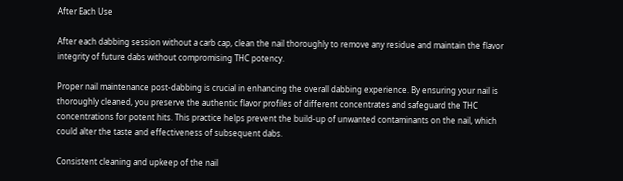After Each Use

After each dabbing session without a carb cap, clean the nail thoroughly to remove any residue and maintain the flavor integrity of future dabs without compromising THC potency.

Proper nail maintenance post-dabbing is crucial in enhancing the overall dabbing experience. By ensuring your nail is thoroughly cleaned, you preserve the authentic flavor profiles of different concentrates and safeguard the THC concentrations for potent hits. This practice helps prevent the build-up of unwanted contaminants on the nail, which could alter the taste and effectiveness of subsequent dabs.

Consistent cleaning and upkeep of the nail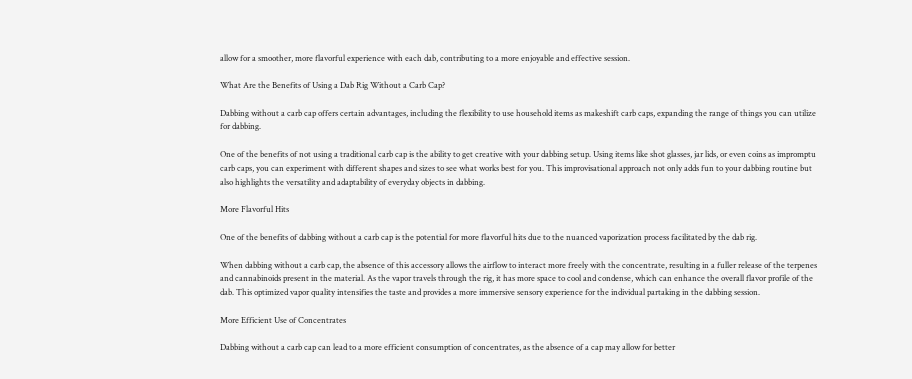allow for a smoother, more flavorful experience with each dab, contributing to a more enjoyable and effective session.

What Are the Benefits of Using a Dab Rig Without a Carb Cap?

Dabbing without a carb cap offers certain advantages, including the flexibility to use household items as makeshift carb caps, expanding the range of things you can utilize for dabbing.

One of the benefits of not using a traditional carb cap is the ability to get creative with your dabbing setup. Using items like shot glasses, jar lids, or even coins as impromptu carb caps, you can experiment with different shapes and sizes to see what works best for you. This improvisational approach not only adds fun to your dabbing routine but also highlights the versatility and adaptability of everyday objects in dabbing.

More Flavorful Hits

One of the benefits of dabbing without a carb cap is the potential for more flavorful hits due to the nuanced vaporization process facilitated by the dab rig.

When dabbing without a carb cap, the absence of this accessory allows the airflow to interact more freely with the concentrate, resulting in a fuller release of the terpenes and cannabinoids present in the material. As the vapor travels through the rig, it has more space to cool and condense, which can enhance the overall flavor profile of the dab. This optimized vapor quality intensifies the taste and provides a more immersive sensory experience for the individual partaking in the dabbing session.

More Efficient Use of Concentrates

Dabbing without a carb cap can lead to a more efficient consumption of concentrates, as the absence of a cap may allow for better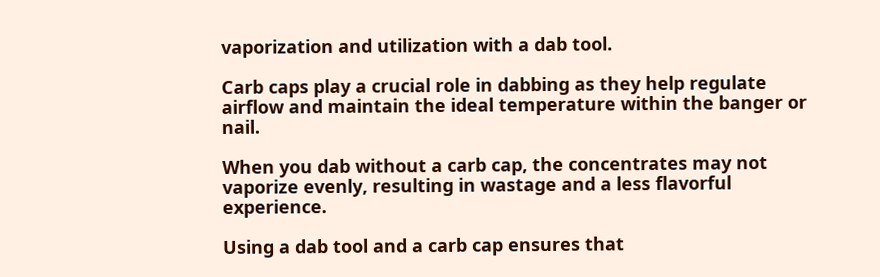vaporization and utilization with a dab tool.

Carb caps play a crucial role in dabbing as they help regulate airflow and maintain the ideal temperature within the banger or nail.

When you dab without a carb cap, the concentrates may not vaporize evenly, resulting in wastage and a less flavorful experience.

Using a dab tool and a carb cap ensures that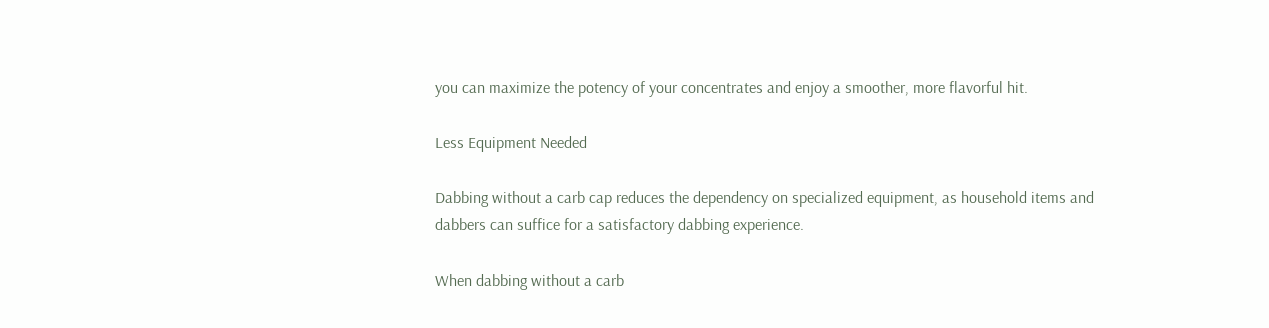you can maximize the potency of your concentrates and enjoy a smoother, more flavorful hit.

Less Equipment Needed

Dabbing without a carb cap reduces the dependency on specialized equipment, as household items and dabbers can suffice for a satisfactory dabbing experience.

When dabbing without a carb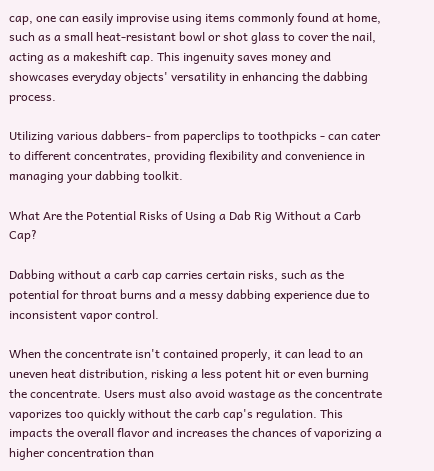cap, one can easily improvise using items commonly found at home, such as a small heat-resistant bowl or shot glass to cover the nail, acting as a makeshift cap. This ingenuity saves money and showcases everyday objects' versatility in enhancing the dabbing process.

Utilizing various dabbers- from paperclips to toothpicks - can cater to different concentrates, providing flexibility and convenience in managing your dabbing toolkit.

What Are the Potential Risks of Using a Dab Rig Without a Carb Cap?

Dabbing without a carb cap carries certain risks, such as the potential for throat burns and a messy dabbing experience due to inconsistent vapor control.

When the concentrate isn't contained properly, it can lead to an uneven heat distribution, risking a less potent hit or even burning the concentrate. Users must also avoid wastage as the concentrate vaporizes too quickly without the carb cap's regulation. This impacts the overall flavor and increases the chances of vaporizing a higher concentration than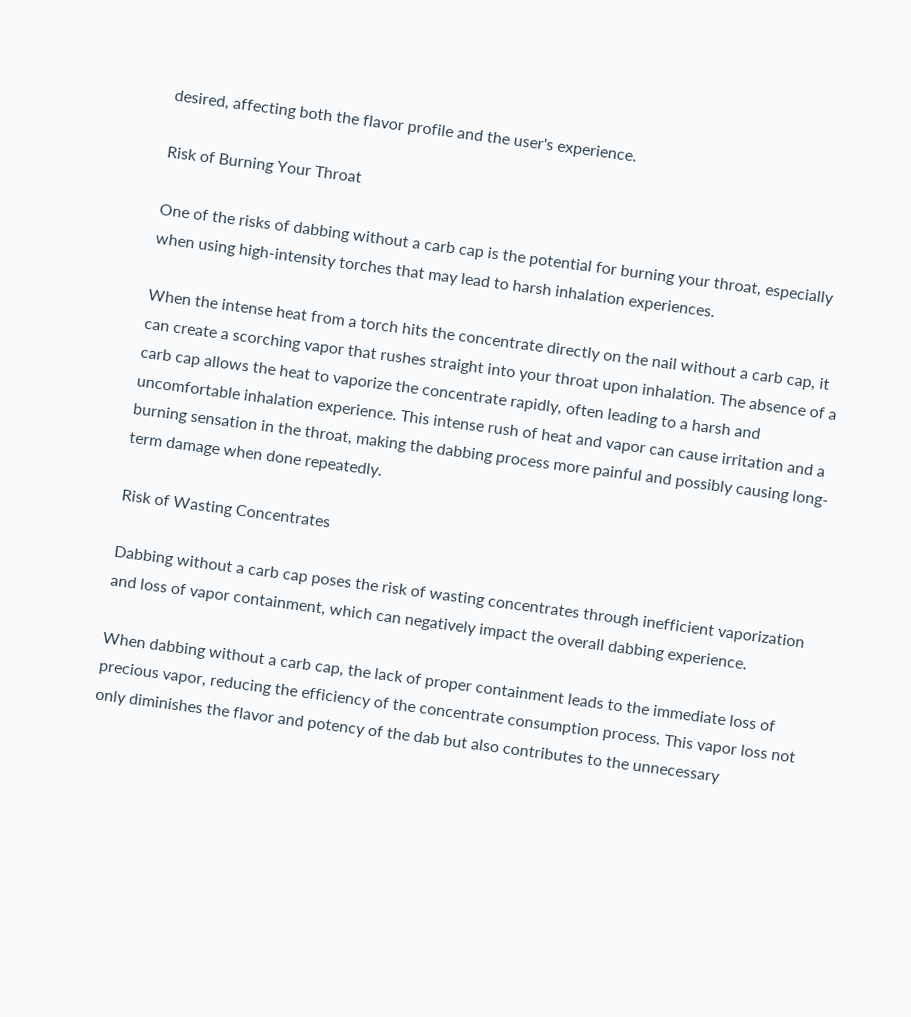desired, affecting both the flavor profile and the user's experience.

Risk of Burning Your Throat

One of the risks of dabbing without a carb cap is the potential for burning your throat, especially when using high-intensity torches that may lead to harsh inhalation experiences.

When the intense heat from a torch hits the concentrate directly on the nail without a carb cap, it can create a scorching vapor that rushes straight into your throat upon inhalation. The absence of a carb cap allows the heat to vaporize the concentrate rapidly, often leading to a harsh and uncomfortable inhalation experience. This intense rush of heat and vapor can cause irritation and a burning sensation in the throat, making the dabbing process more painful and possibly causing long-term damage when done repeatedly.

Risk of Wasting Concentrates

Dabbing without a carb cap poses the risk of wasting concentrates through inefficient vaporization and loss of vapor containment, which can negatively impact the overall dabbing experience.

When dabbing without a carb cap, the lack of proper containment leads to the immediate loss of precious vapor, reducing the efficiency of the concentrate consumption process. This vapor loss not only diminishes the flavor and potency of the dab but also contributes to the unnecessary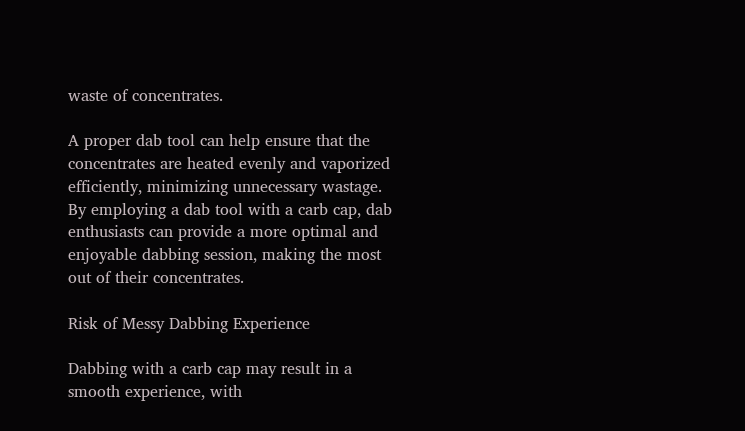waste of concentrates.

A proper dab tool can help ensure that the concentrates are heated evenly and vaporized efficiently, minimizing unnecessary wastage. By employing a dab tool with a carb cap, dab enthusiasts can provide a more optimal and enjoyable dabbing session, making the most out of their concentrates.

Risk of Messy Dabbing Experience

Dabbing with a carb cap may result in a smooth experience, with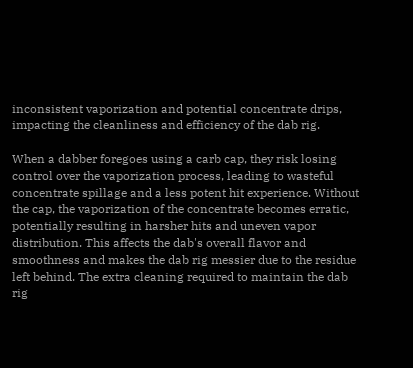inconsistent vaporization and potential concentrate drips, impacting the cleanliness and efficiency of the dab rig.

When a dabber foregoes using a carb cap, they risk losing control over the vaporization process, leading to wasteful concentrate spillage and a less potent hit experience. Without the cap, the vaporization of the concentrate becomes erratic, potentially resulting in harsher hits and uneven vapor distribution. This affects the dab's overall flavor and smoothness and makes the dab rig messier due to the residue left behind. The extra cleaning required to maintain the dab rig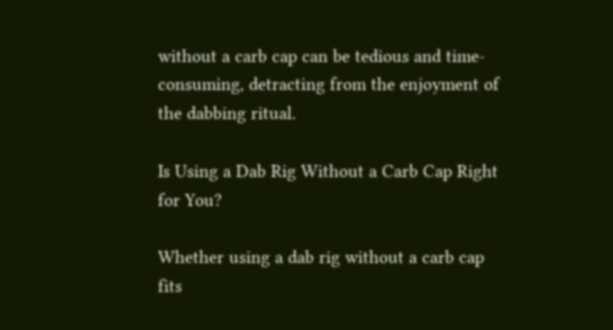without a carb cap can be tedious and time-consuming, detracting from the enjoyment of the dabbing ritual.

Is Using a Dab Rig Without a Carb Cap Right for You?

Whether using a dab rig without a carb cap fits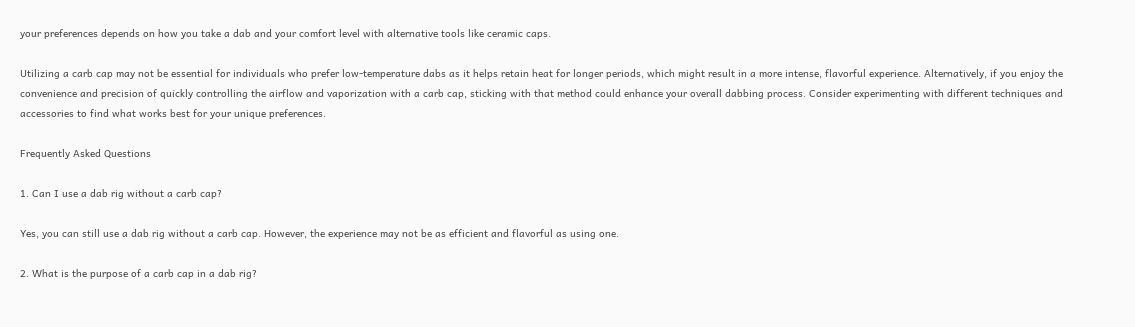your preferences depends on how you take a dab and your comfort level with alternative tools like ceramic caps.

Utilizing a carb cap may not be essential for individuals who prefer low-temperature dabs as it helps retain heat for longer periods, which might result in a more intense, flavorful experience. Alternatively, if you enjoy the convenience and precision of quickly controlling the airflow and vaporization with a carb cap, sticking with that method could enhance your overall dabbing process. Consider experimenting with different techniques and accessories to find what works best for your unique preferences.

Frequently Asked Questions

1. Can I use a dab rig without a carb cap?

Yes, you can still use a dab rig without a carb cap. However, the experience may not be as efficient and flavorful as using one.

2. What is the purpose of a carb cap in a dab rig?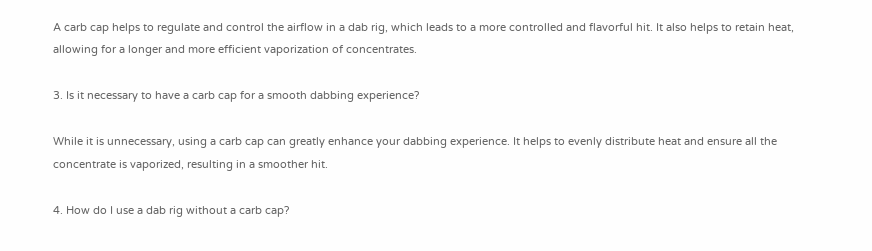A carb cap helps to regulate and control the airflow in a dab rig, which leads to a more controlled and flavorful hit. It also helps to retain heat, allowing for a longer and more efficient vaporization of concentrates.

3. Is it necessary to have a carb cap for a smooth dabbing experience?

While it is unnecessary, using a carb cap can greatly enhance your dabbing experience. It helps to evenly distribute heat and ensure all the concentrate is vaporized, resulting in a smoother hit.

4. How do I use a dab rig without a carb cap?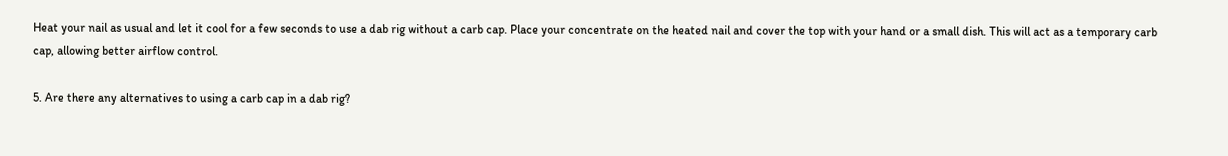Heat your nail as usual and let it cool for a few seconds to use a dab rig without a carb cap. Place your concentrate on the heated nail and cover the top with your hand or a small dish. This will act as a temporary carb cap, allowing better airflow control.

5. Are there any alternatives to using a carb cap in a dab rig?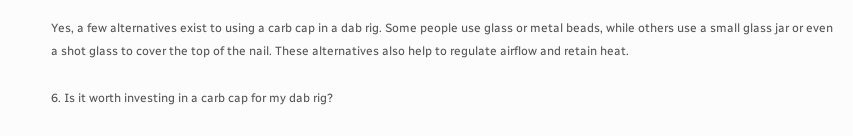Yes, a few alternatives exist to using a carb cap in a dab rig. Some people use glass or metal beads, while others use a small glass jar or even a shot glass to cover the top of the nail. These alternatives also help to regulate airflow and retain heat.

6. Is it worth investing in a carb cap for my dab rig?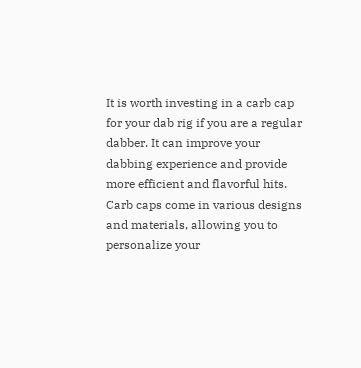It is worth investing in a carb cap for your dab rig if you are a regular dabber. It can improve your dabbing experience and provide more efficient and flavorful hits. Carb caps come in various designs and materials, allowing you to personalize your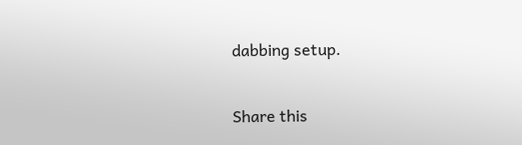dabbing setup.

Share this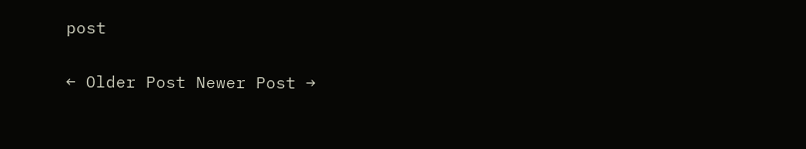post

← Older Post Newer Post →